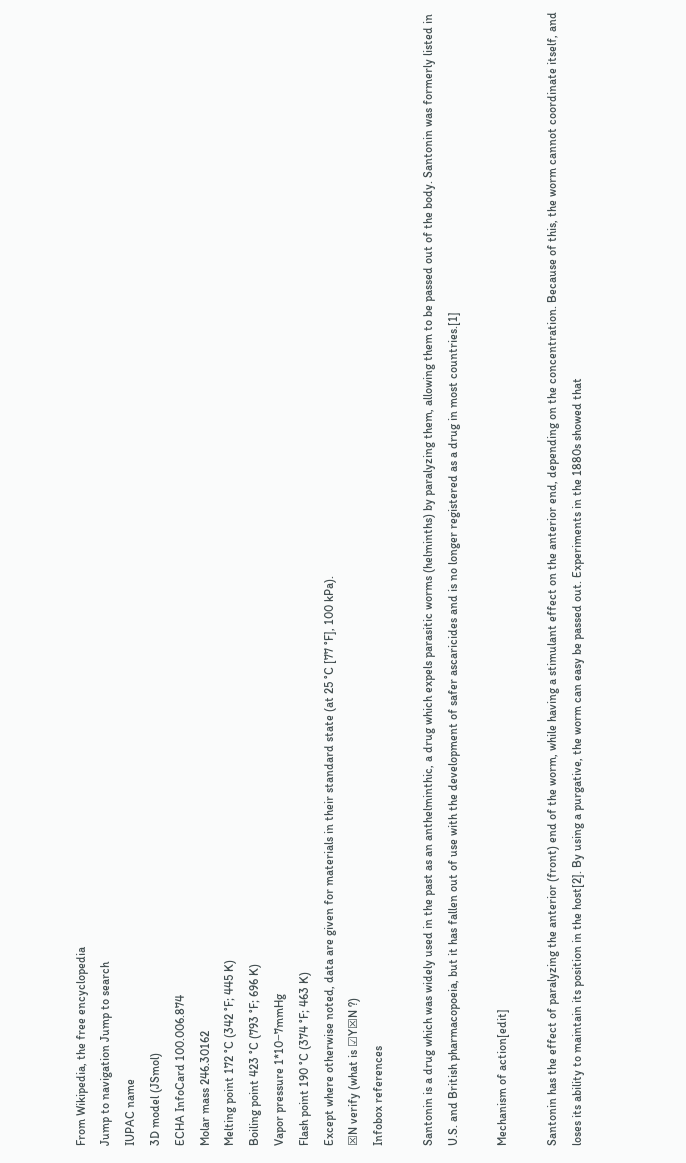From Wikipedia, the free encyclopedia
Jump to navigation Jump to search
IUPAC name
3D model (JSmol)
ECHA InfoCard 100.006.874
Molar mass 246.30162
Melting point 172 °C (342 °F; 445 K)
Boiling point 423 °C (793 °F; 696 K)
Vapor pressure 1*10−7mmHg
Flash point 190 °C (374 °F; 463 K)
Except where otherwise noted, data are given for materials in their standard state (at 25 °C [77 °F], 100 kPa).
☒N verify (what is ☑Y☒N ?)
Infobox references

Santonin is a drug which was widely used in the past as an anthelminthic, a drug which expels parasitic worms (helminths) by paralyzing them, allowing them to be passed out of the body. Santonin was formerly listed in U.S. and British pharmacopoeia, but it has fallen out of use with the development of safer ascaricides and is no longer registered as a drug in most countries.[1]

Mechanism of action[edit]

Santonin has the effect of paralyzing the anterior (front) end of the worm, while having a stimulant effect on the anterior end, depending on the concentration. Because of this, the worm cannot coordinate itself, and loses its ability to maintain its position in the host[2]. By using a purgative, the worm can easy be passed out. Experiments in the 1880s showed that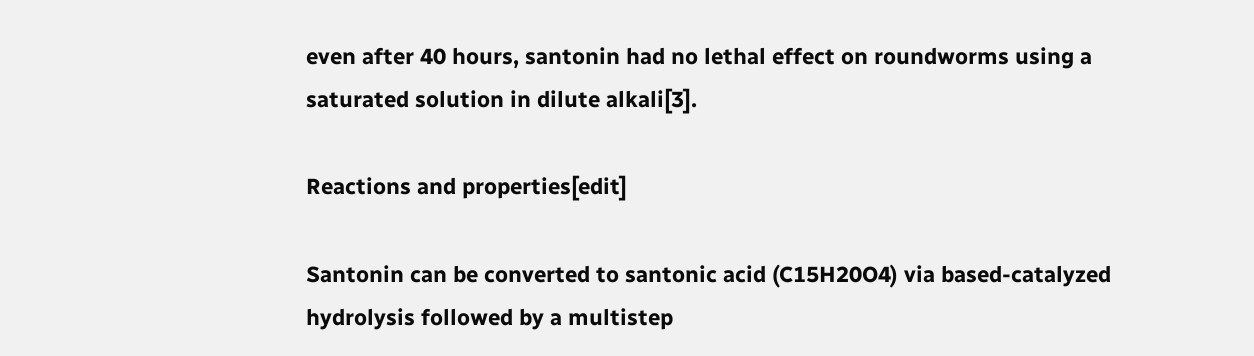even after 40 hours, santonin had no lethal effect on roundworms using a saturated solution in dilute alkali[3].

Reactions and properties[edit]

Santonin can be converted to santonic acid (C15H20O4) via based-catalyzed hydrolysis followed by a multistep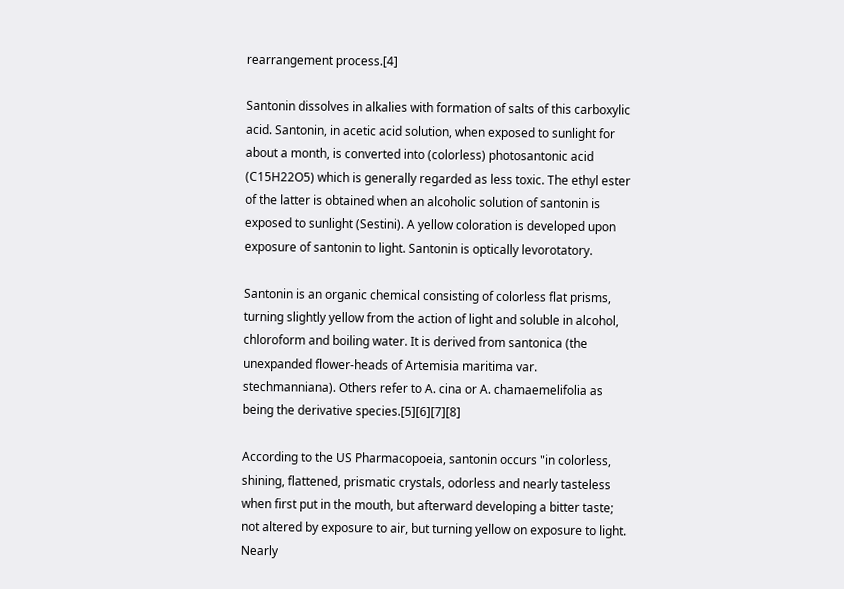rearrangement process.[4]

Santonin dissolves in alkalies with formation of salts of this carboxylic acid. Santonin, in acetic acid solution, when exposed to sunlight for about a month, is converted into (colorless) photosantonic acid (C15H22O5) which is generally regarded as less toxic. The ethyl ester of the latter is obtained when an alcoholic solution of santonin is exposed to sunlight (Sestini). A yellow coloration is developed upon exposure of santonin to light. Santonin is optically levorotatory.

Santonin is an organic chemical consisting of colorless flat prisms, turning slightly yellow from the action of light and soluble in alcohol, chloroform and boiling water. It is derived from santonica (the unexpanded flower-heads of Artemisia maritima var. stechmanniana). Others refer to A. cina or A. chamaemelifolia as being the derivative species.[5][6][7][8]

According to the US Pharmacopoeia, santonin occurs "in colorless, shining, flattened, prismatic crystals, odorless and nearly tasteless when first put in the mouth, but afterward developing a bitter taste; not altered by exposure to air, but turning yellow on exposure to light. Nearly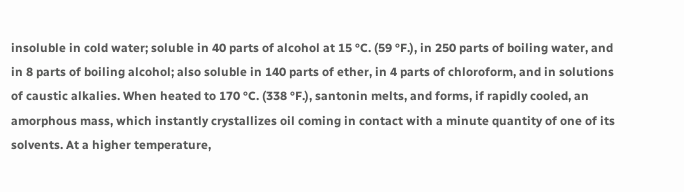insoluble in cold water; soluble in 40 parts of alcohol at 15 °C. (59 °F.), in 250 parts of boiling water, and in 8 parts of boiling alcohol; also soluble in 140 parts of ether, in 4 parts of chloroform, and in solutions of caustic alkalies. When heated to 170 °C. (338 °F.), santonin melts, and forms, if rapidly cooled, an amorphous mass, which instantly crystallizes oil coming in contact with a minute quantity of one of its solvents. At a higher temperature,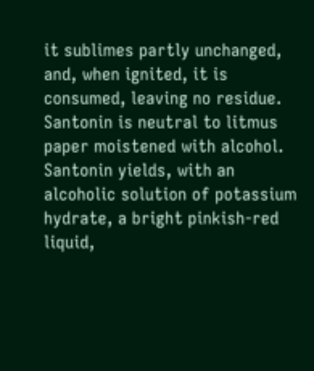it sublimes partly unchanged, and, when ignited, it is consumed, leaving no residue. Santonin is neutral to litmus paper moistened with alcohol. Santonin yields, with an alcoholic solution of potassium hydrate, a bright pinkish-red liquid,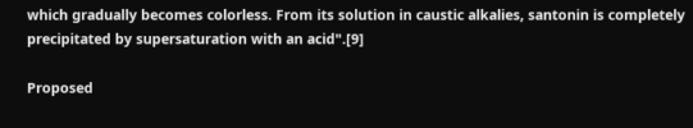which gradually becomes colorless. From its solution in caustic alkalies, santonin is completely precipitated by supersaturation with an acid".[9]

Proposed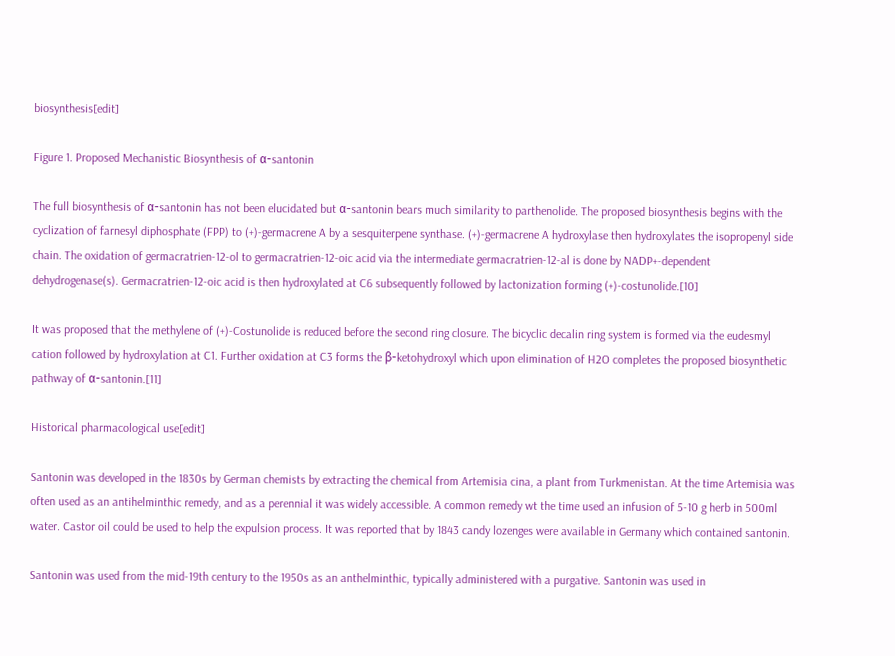biosynthesis[edit]

Figure 1. Proposed Mechanistic Biosynthesis of α-santonin

The full biosynthesis of α-santonin has not been elucidated but α-santonin bears much similarity to parthenolide. The proposed biosynthesis begins with the cyclization of farnesyl diphosphate (FPP) to (+)-germacrene A by a sesquiterpene synthase. (+)-germacrene A hydroxylase then hydroxylates the isopropenyl side chain. The oxidation of germacratrien-12-ol to germacratrien-12-oic acid via the intermediate germacratrien-12-al is done by NADP+-dependent dehydrogenase(s). Germacratrien-12-oic acid is then hydroxylated at C6 subsequently followed by lactonization forming (+)-costunolide.[10]

It was proposed that the methylene of (+)-Costunolide is reduced before the second ring closure. The bicyclic decalin ring system is formed via the eudesmyl cation followed by hydroxylation at C1. Further oxidation at C3 forms the β-ketohydroxyl which upon elimination of H2O completes the proposed biosynthetic pathway of α-santonin.[11]

Historical pharmacological use[edit]

Santonin was developed in the 1830s by German chemists by extracting the chemical from Artemisia cina, a plant from Turkmenistan. At the time Artemisia was often used as an antihelminthic remedy, and as a perennial it was widely accessible. A common remedy wt the time used an infusion of 5-10 g herb in 500ml water. Castor oil could be used to help the expulsion process. It was reported that by 1843 candy lozenges were available in Germany which contained santonin.

Santonin was used from the mid-19th century to the 1950s as an anthelminthic, typically administered with a purgative. Santonin was used in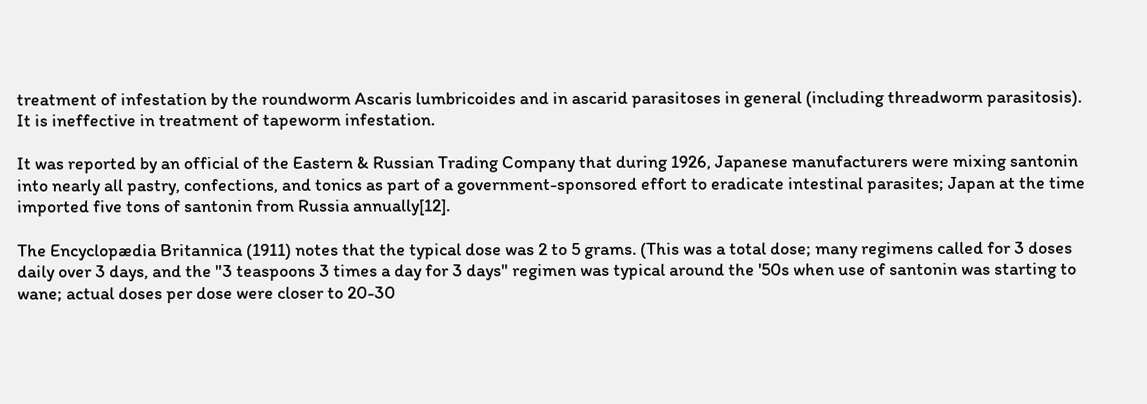treatment of infestation by the roundworm Ascaris lumbricoides and in ascarid parasitoses in general (including threadworm parasitosis). It is ineffective in treatment of tapeworm infestation.

It was reported by an official of the Eastern & Russian Trading Company that during 1926, Japanese manufacturers were mixing santonin into nearly all pastry, confections, and tonics as part of a government-sponsored effort to eradicate intestinal parasites; Japan at the time imported five tons of santonin from Russia annually[12].

The Encyclopædia Britannica (1911) notes that the typical dose was 2 to 5 grams. (This was a total dose; many regimens called for 3 doses daily over 3 days, and the "3 teaspoons 3 times a day for 3 days" regimen was typical around the '50s when use of santonin was starting to wane; actual doses per dose were closer to 20-30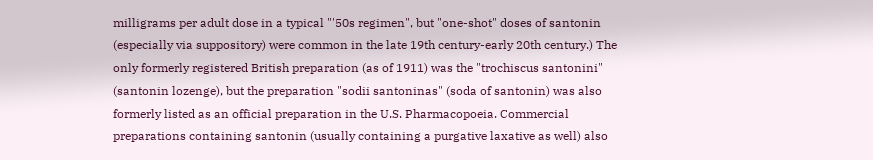milligrams per adult dose in a typical "'50s regimen", but "one-shot" doses of santonin (especially via suppository) were common in the late 19th century-early 20th century.) The only formerly registered British preparation (as of 1911) was the "trochiscus santonini" (santonin lozenge), but the preparation "sodii santoninas" (soda of santonin) was also formerly listed as an official preparation in the U.S. Pharmacopoeia. Commercial preparations containing santonin (usually containing a purgative laxative as well) also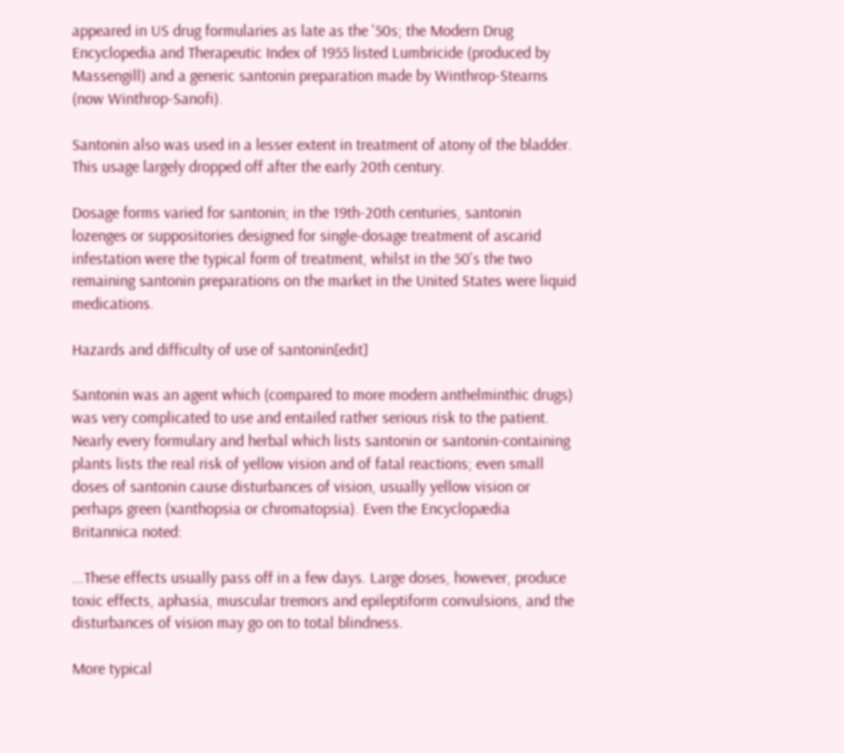appeared in US drug formularies as late as the '50s; the Modern Drug Encyclopedia and Therapeutic Index of 1955 listed Lumbricide (produced by Massengill) and a generic santonin preparation made by Winthrop-Stearns (now Winthrop-Sanofi).

Santonin also was used in a lesser extent in treatment of atony of the bladder. This usage largely dropped off after the early 20th century.

Dosage forms varied for santonin; in the 19th-20th centuries, santonin lozenges or suppositories designed for single-dosage treatment of ascarid infestation were the typical form of treatment, whilst in the 50's the two remaining santonin preparations on the market in the United States were liquid medications.

Hazards and difficulty of use of santonin[edit]

Santonin was an agent which (compared to more modern anthelminthic drugs) was very complicated to use and entailed rather serious risk to the patient. Nearly every formulary and herbal which lists santonin or santonin-containing plants lists the real risk of yellow vision and of fatal reactions; even small doses of santonin cause disturbances of vision, usually yellow vision or perhaps green (xanthopsia or chromatopsia). Even the Encyclopædia Britannica noted:

...These effects usually pass off in a few days. Large doses, however, produce toxic effects, aphasia, muscular tremors and epileptiform convulsions, and the disturbances of vision may go on to total blindness.

More typical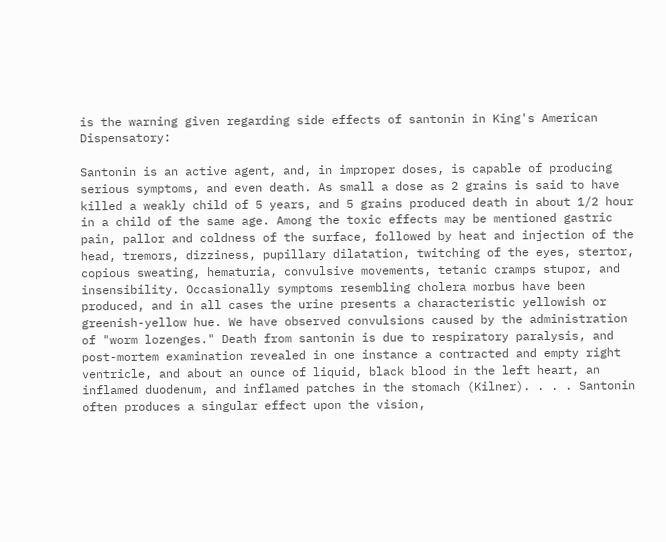is the warning given regarding side effects of santonin in King's American Dispensatory:

Santonin is an active agent, and, in improper doses, is capable of producing serious symptoms, and even death. As small a dose as 2 grains is said to have killed a weakly child of 5 years, and 5 grains produced death in about 1/2 hour in a child of the same age. Among the toxic effects may be mentioned gastric pain, pallor and coldness of the surface, followed by heat and injection of the head, tremors, dizziness, pupillary dilatation, twitching of the eyes, stertor, copious sweating, hematuria, convulsive movements, tetanic cramps stupor, and insensibility. Occasionally symptoms resembling cholera morbus have been produced, and in all cases the urine presents a characteristic yellowish or greenish-yellow hue. We have observed convulsions caused by the administration of "worm lozenges." Death from santonin is due to respiratory paralysis, and post-mortem examination revealed in one instance a contracted and empty right ventricle, and about an ounce of liquid, black blood in the left heart, an inflamed duodenum, and inflamed patches in the stomach (Kilner). . . . Santonin often produces a singular effect upon the vision,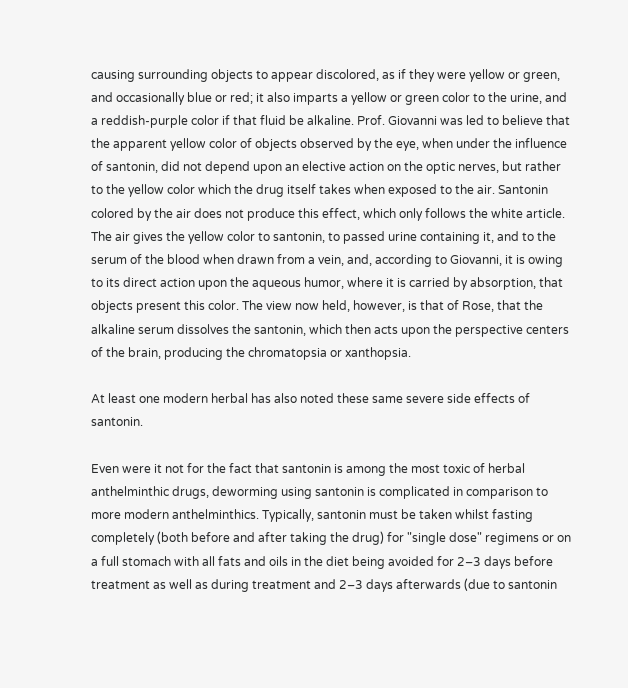causing surrounding objects to appear discolored, as if they were yellow or green, and occasionally blue or red; it also imparts a yellow or green color to the urine, and a reddish-purple color if that fluid be alkaline. Prof. Giovanni was led to believe that the apparent yellow color of objects observed by the eye, when under the influence of santonin, did not depend upon an elective action on the optic nerves, but rather to the yellow color which the drug itself takes when exposed to the air. Santonin colored by the air does not produce this effect, which only follows the white article. The air gives the yellow color to santonin, to passed urine containing it, and to the serum of the blood when drawn from a vein, and, according to Giovanni, it is owing to its direct action upon the aqueous humor, where it is carried by absorption, that objects present this color. The view now held, however, is that of Rose, that the alkaline serum dissolves the santonin, which then acts upon the perspective centers of the brain, producing the chromatopsia or xanthopsia.

At least one modern herbal has also noted these same severe side effects of santonin.

Even were it not for the fact that santonin is among the most toxic of herbal anthelminthic drugs, deworming using santonin is complicated in comparison to more modern anthelminthics. Typically, santonin must be taken whilst fasting completely (both before and after taking the drug) for "single dose" regimens or on a full stomach with all fats and oils in the diet being avoided for 2–3 days before treatment as well as during treatment and 2–3 days afterwards (due to santonin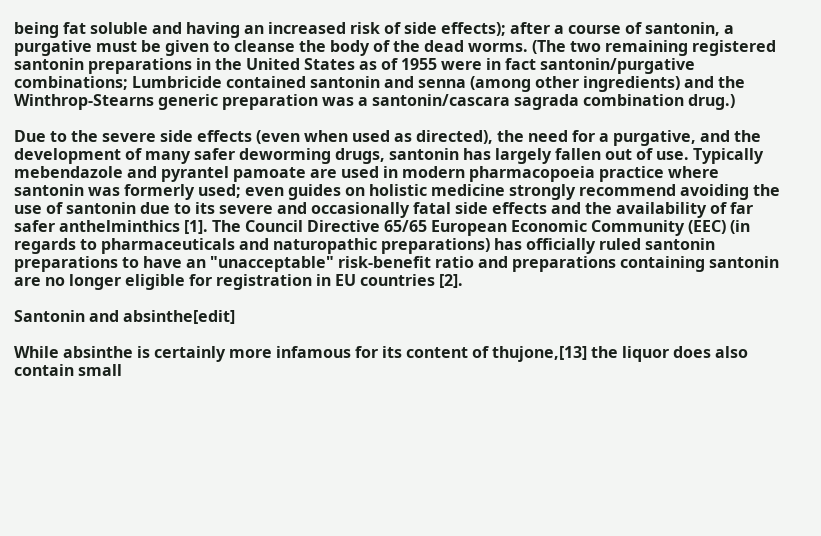being fat soluble and having an increased risk of side effects); after a course of santonin, a purgative must be given to cleanse the body of the dead worms. (The two remaining registered santonin preparations in the United States as of 1955 were in fact santonin/purgative combinations; Lumbricide contained santonin and senna (among other ingredients) and the Winthrop-Stearns generic preparation was a santonin/cascara sagrada combination drug.)

Due to the severe side effects (even when used as directed), the need for a purgative, and the development of many safer deworming drugs, santonin has largely fallen out of use. Typically mebendazole and pyrantel pamoate are used in modern pharmacopoeia practice where santonin was formerly used; even guides on holistic medicine strongly recommend avoiding the use of santonin due to its severe and occasionally fatal side effects and the availability of far safer anthelminthics [1]. The Council Directive 65/65 European Economic Community (EEC) (in regards to pharmaceuticals and naturopathic preparations) has officially ruled santonin preparations to have an "unacceptable" risk-benefit ratio and preparations containing santonin are no longer eligible for registration in EU countries [2].

Santonin and absinthe[edit]

While absinthe is certainly more infamous for its content of thujone,[13] the liquor does also contain small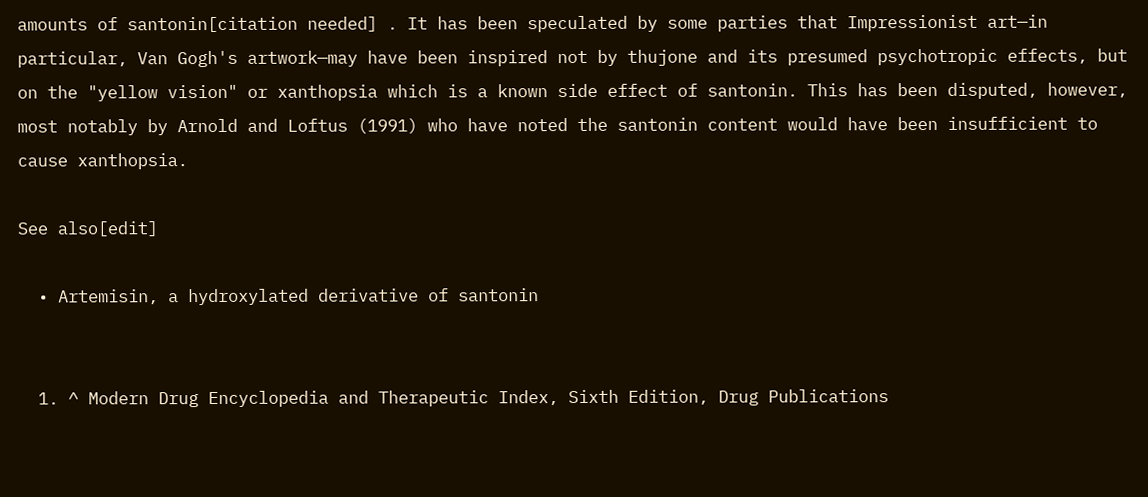amounts of santonin[citation needed] . It has been speculated by some parties that Impressionist art—in particular, Van Gogh's artwork—may have been inspired not by thujone and its presumed psychotropic effects, but on the "yellow vision" or xanthopsia which is a known side effect of santonin. This has been disputed, however, most notably by Arnold and Loftus (1991) who have noted the santonin content would have been insufficient to cause xanthopsia.

See also[edit]

  • Artemisin, a hydroxylated derivative of santonin


  1. ^ Modern Drug Encyclopedia and Therapeutic Index, Sixth Edition, Drug Publications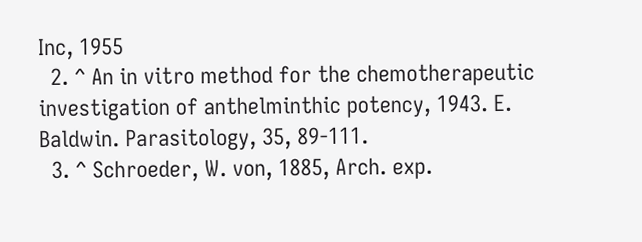Inc, 1955
  2. ^ An in vitro method for the chemotherapeutic investigation of anthelminthic potency, 1943. E. Baldwin. Parasitology, 35, 89-111.
  3. ^ Schroeder, W. von, 1885, Arch. exp.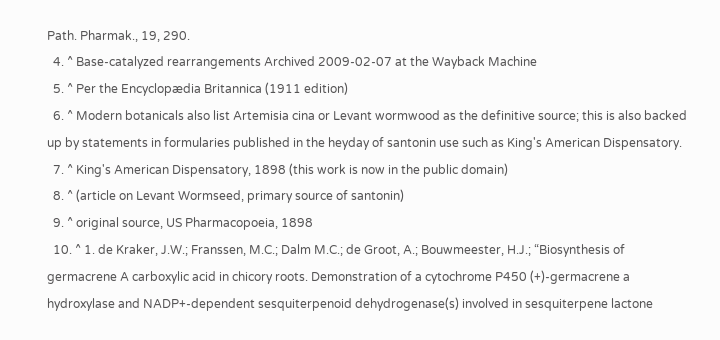Path. Pharmak., 19, 290.
  4. ^ Base-catalyzed rearrangements Archived 2009-02-07 at the Wayback Machine
  5. ^ Per the Encyclopædia Britannica (1911 edition)
  6. ^ Modern botanicals also list Artemisia cina or Levant wormwood as the definitive source; this is also backed up by statements in formularies published in the heyday of santonin use such as King's American Dispensatory.
  7. ^ King's American Dispensatory, 1898 (this work is now in the public domain)
  8. ^ (article on Levant Wormseed, primary source of santonin)
  9. ^ original source, US Pharmacopoeia, 1898
  10. ^ 1. de Kraker, J.W.; Franssen, M.C.; Dalm M.C.; de Groot, A.; Bouwmeester, H.J.; “Biosynthesis of germacrene A carboxylic acid in chicory roots. Demonstration of a cytochrome P450 (+)-germacrene a hydroxylase and NADP+-dependent sesquiterpenoid dehydrogenase(s) involved in sesquiterpene lactone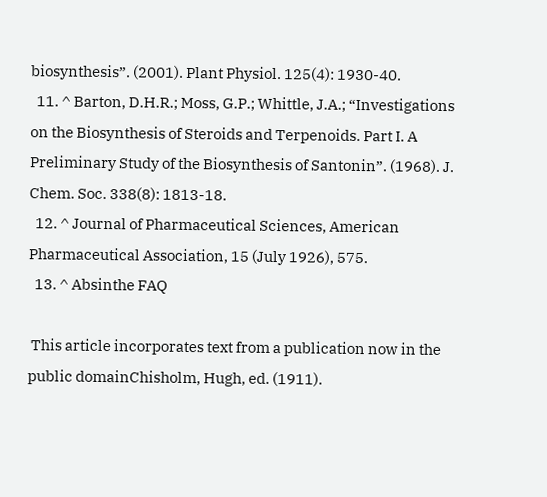biosynthesis”. (2001). Plant Physiol. 125(4): 1930-40.
  11. ^ Barton, D.H.R.; Moss, G.P.; Whittle, J.A.; “Investigations on the Biosynthesis of Steroids and Terpenoids. Part I. A Preliminary Study of the Biosynthesis of Santonin”. (1968). J. Chem. Soc. 338(8): 1813-18.
  12. ^ Journal of Pharmaceutical Sciences, American Pharmaceutical Association, 15 (July 1926), 575.
  13. ^ Absinthe FAQ

 This article incorporates text from a publication now in the public domainChisholm, Hugh, ed. (1911).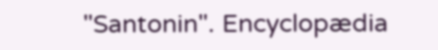"Santonin". Encyclopædia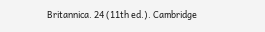Britannica. 24 (11th ed.). Cambridge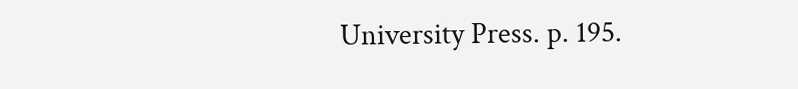University Press. p. 195.